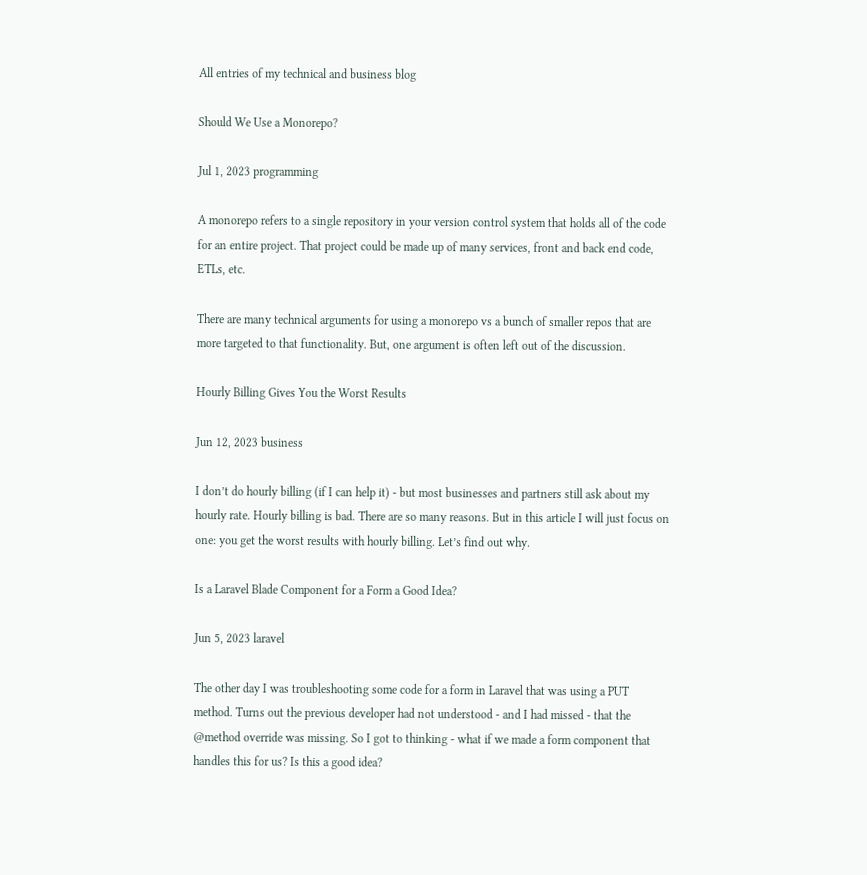All entries of my technical and business blog

Should We Use a Monorepo?

Jul 1, 2023 programming

A monorepo refers to a single repository in your version control system that holds all of the code for an entire project. That project could be made up of many services, front and back end code, ETLs, etc.

There are many technical arguments for using a monorepo vs a bunch of smaller repos that are more targeted to that functionality. But, one argument is often left out of the discussion.

Hourly Billing Gives You the Worst Results

Jun 12, 2023 business

I don’t do hourly billing (if I can help it) - but most businesses and partners still ask about my hourly rate. Hourly billing is bad. There are so many reasons. But in this article I will just focus on one: you get the worst results with hourly billing. Let’s find out why.

Is a Laravel Blade Component for a Form a Good Idea?

Jun 5, 2023 laravel

The other day I was troubleshooting some code for a form in Laravel that was using a PUT method. Turns out the previous developer had not understood - and I had missed - that the @method override was missing. So I got to thinking - what if we made a form component that handles this for us? Is this a good idea?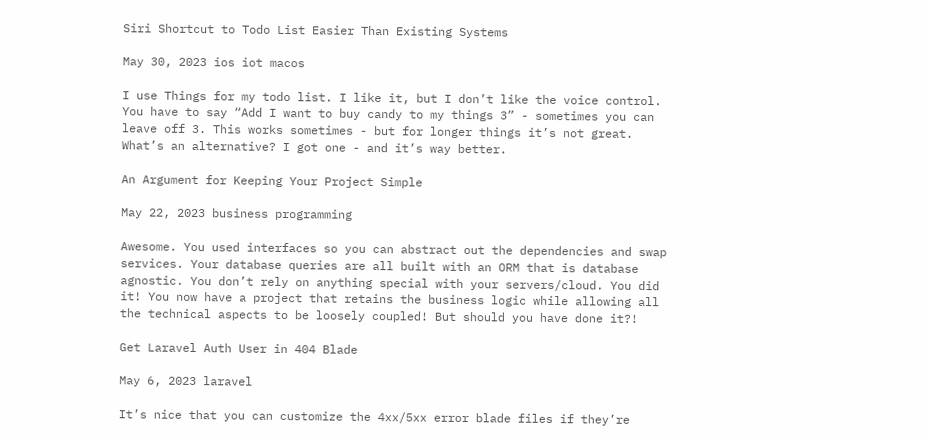Siri Shortcut to Todo List Easier Than Existing Systems

May 30, 2023 ios iot macos

I use Things for my todo list. I like it, but I don’t like the voice control. You have to say “Add I want to buy candy to my things 3” - sometimes you can leave off 3. This works sometimes - but for longer things it’s not great. What’s an alternative? I got one - and it’s way better.

An Argument for Keeping Your Project Simple

May 22, 2023 business programming

Awesome. You used interfaces so you can abstract out the dependencies and swap services. Your database queries are all built with an ORM that is database agnostic. You don’t rely on anything special with your servers/cloud. You did it! You now have a project that retains the business logic while allowing all the technical aspects to be loosely coupled! But should you have done it?!

Get Laravel Auth User in 404 Blade

May 6, 2023 laravel

It’s nice that you can customize the 4xx/5xx error blade files if they’re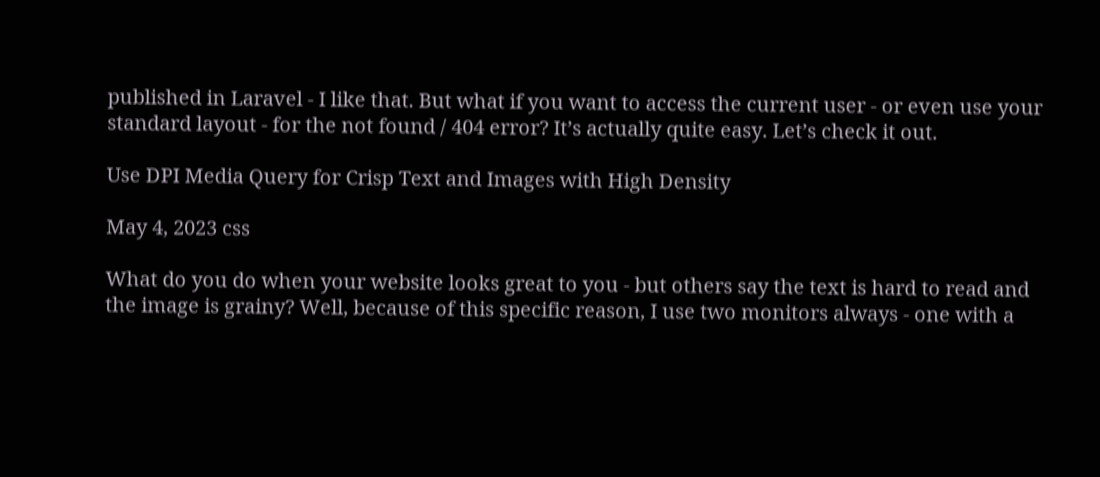published in Laravel - I like that. But what if you want to access the current user - or even use your standard layout - for the not found / 404 error? It’s actually quite easy. Let’s check it out.

Use DPI Media Query for Crisp Text and Images with High Density

May 4, 2023 css

What do you do when your website looks great to you - but others say the text is hard to read and the image is grainy? Well, because of this specific reason, I use two monitors always - one with a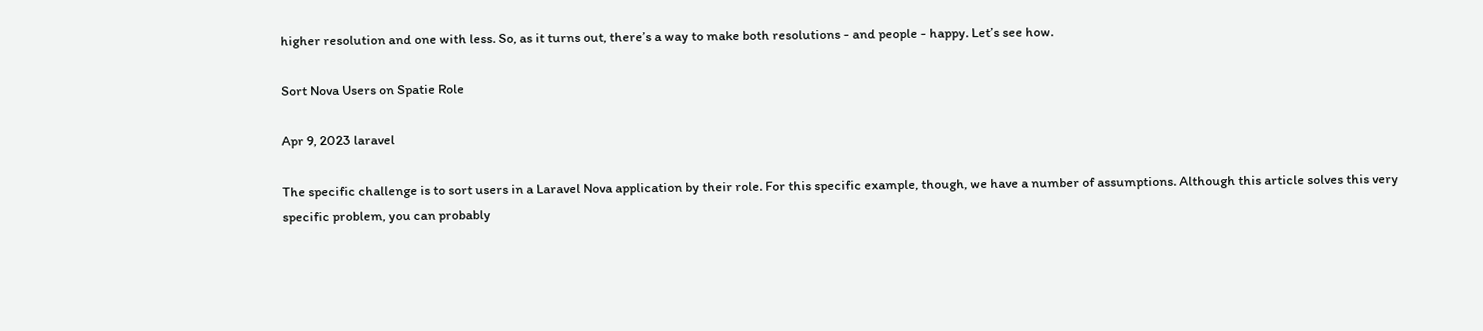higher resolution and one with less. So, as it turns out, there’s a way to make both resolutions - and people - happy. Let’s see how.

Sort Nova Users on Spatie Role

Apr 9, 2023 laravel

The specific challenge is to sort users in a Laravel Nova application by their role. For this specific example, though, we have a number of assumptions. Although this article solves this very specific problem, you can probably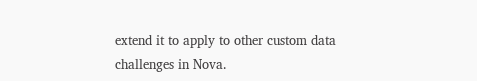extend it to apply to other custom data challenges in Nova.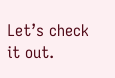Let’s check it out.